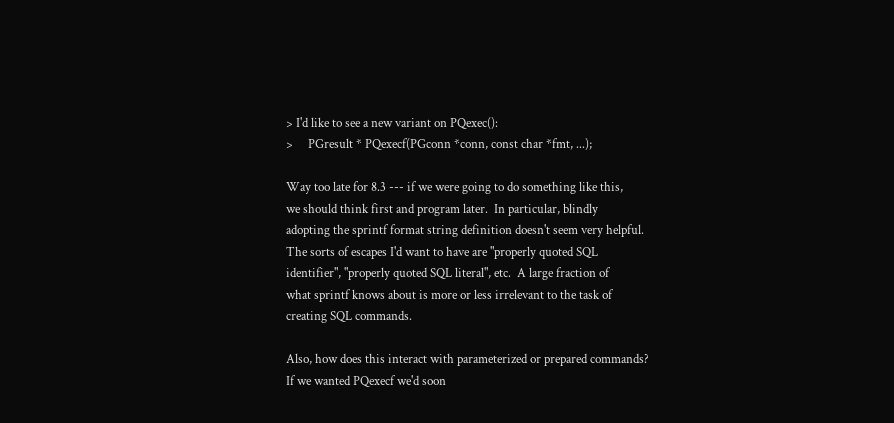> I'd like to see a new variant on PQexec():
>     PGresult * PQexecf(PGconn *conn, const char *fmt, ...);

Way too late for 8.3 --- if we were going to do something like this,
we should think first and program later.  In particular, blindly
adopting the sprintf format string definition doesn't seem very helpful.
The sorts of escapes I'd want to have are "properly quoted SQL
identifier", "properly quoted SQL literal", etc.  A large fraction of
what sprintf knows about is more or less irrelevant to the task of
creating SQL commands.

Also, how does this interact with parameterized or prepared commands?
If we wanted PQexecf we'd soon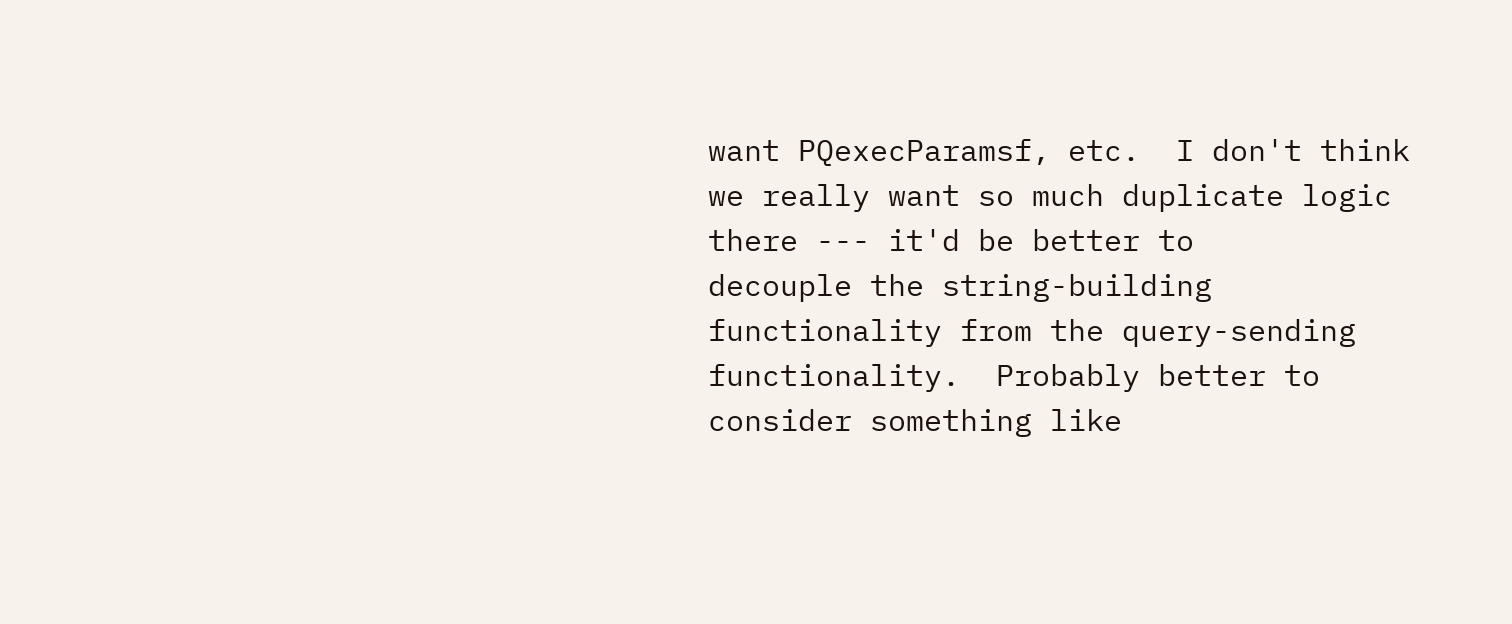want PQexecParamsf, etc.  I don't think
we really want so much duplicate logic there --- it'd be better to
decouple the string-building functionality from the query-sending
functionality.  Probably better to consider something like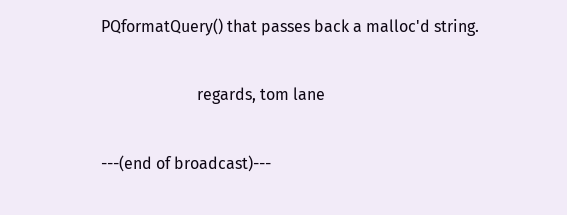PQformatQuery() that passes back a malloc'd string.

                        regards, tom lane

---(end of broadcast)---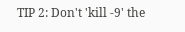TIP 2: Don't 'kill -9' the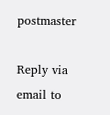postmaster

Reply via email to